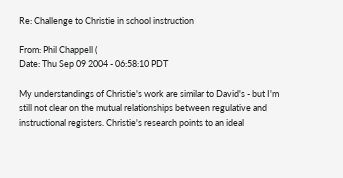Re: Challenge to Christie in school instruction

From: Phil Chappell (
Date: Thu Sep 09 2004 - 06:58:10 PDT

My understandings of Christie's work are similar to David's - but I'm
still not clear on the mutual relationships between regulative and
instructional registers. Christie's research points to an ideal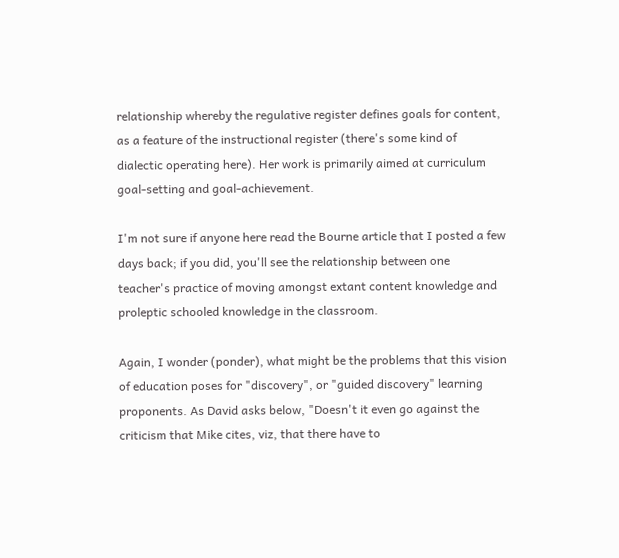relationship whereby the regulative register defines goals for content,
as a feature of the instructional register (there's some kind of
dialectic operating here). Her work is primarily aimed at curriculum
goal-setting and goal-achievement.

I'm not sure if anyone here read the Bourne article that I posted a few
days back; if you did, you'll see the relationship between one
teacher's practice of moving amongst extant content knowledge and
proleptic schooled knowledge in the classroom.

Again, I wonder (ponder), what might be the problems that this vision
of education poses for "discovery", or "guided discovery" learning
proponents. As David asks below, "Doesn't it even go against the
criticism that Mike cites, viz, that there have to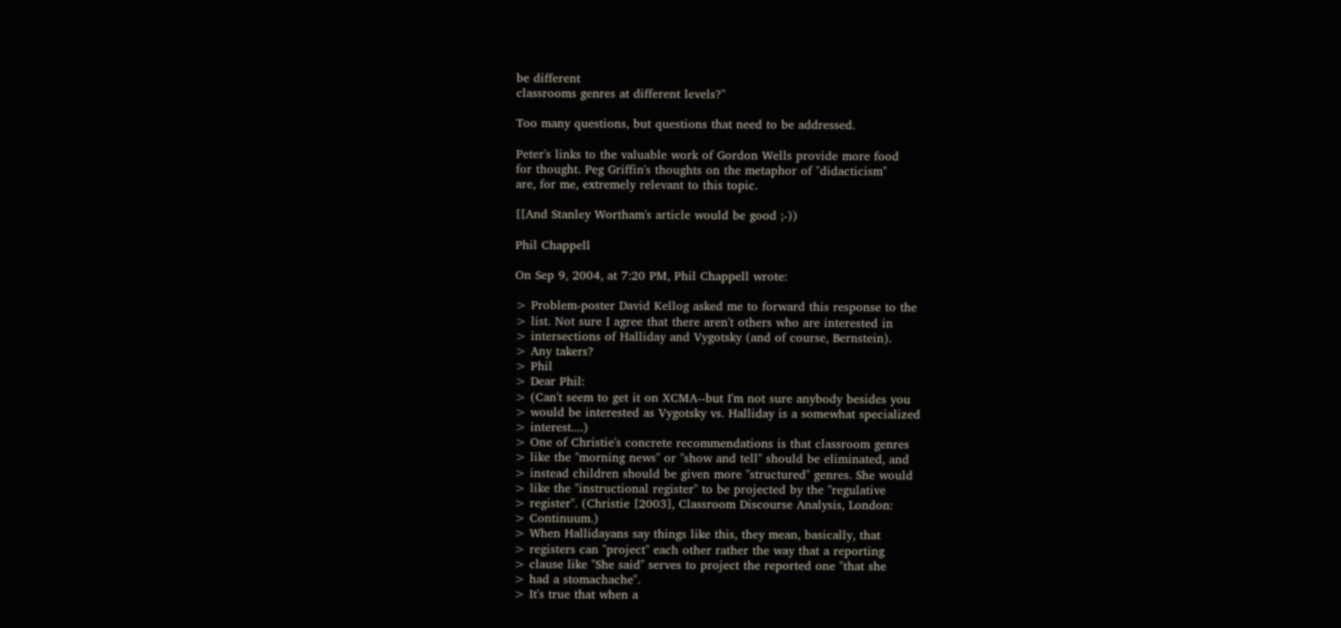be different
classrooms genres at different levels?"

Too many questions, but questions that need to be addressed.

Peter's links to the valuable work of Gordon Wells provide more food
for thought. Peg Griffin's thoughts on the metaphor of "didacticism"
are, for me, extremely relevant to this topic.

[[And Stanley Wortham's article would be good ;-))

Phil Chappell

On Sep 9, 2004, at 7:20 PM, Phil Chappell wrote:

> Problem-poster David Kellog asked me to forward this response to the
> list. Not sure I agree that there aren't others who are interested in
> intersections of Halliday and Vygotsky (and of course, Bernstein).
> Any takers?
> Phil
> Dear Phil:
> (Can't seem to get it on XCMA--but I'm not sure anybody besides you
> would be interested as Vygotsky vs. Halliday is a somewhat specialized
> interest....)
> One of Christie's concrete recommendations is that classroom genres
> like the "morning news" or "show and tell" should be eliminated, and
> instead children should be given more "structured" genres. She would
> like the "instructional register" to be projected by the "regulative
> register". (Christie [2003], Classroom Discourse Analysis, London:
> Continuum.)
> When Hallidayans say things like this, they mean, basically, that
> registers can "project" each other rather the way that a reporting
> clause like "She said" serves to project the reported one "that she
> had a stomachache".
> It's true that when a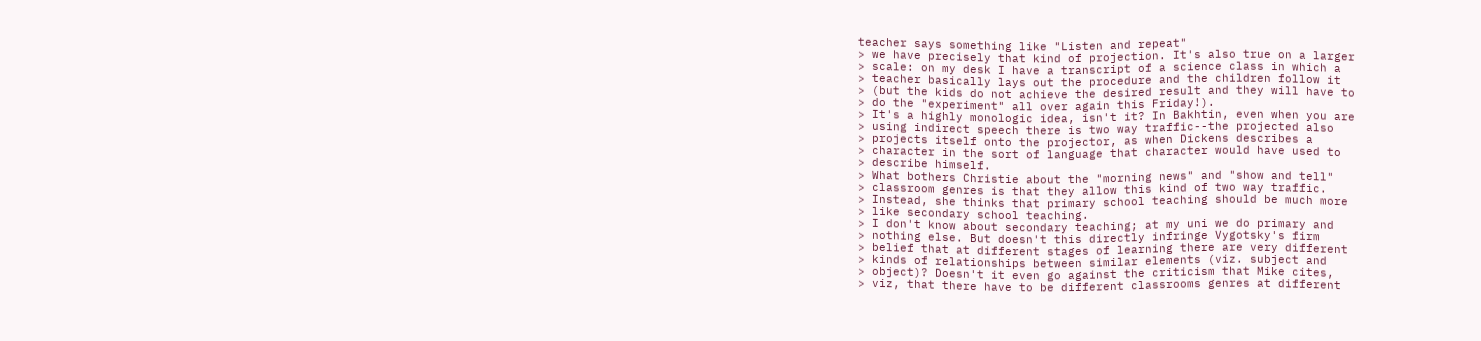teacher says something like "Listen and repeat"
> we have precisely that kind of projection. It's also true on a larger
> scale: on my desk I have a transcript of a science class in which a
> teacher basically lays out the procedure and the children follow it
> (but the kids do not achieve the desired result and they will have to
> do the "experiment" all over again this Friday!).
> It's a highly monologic idea, isn't it? In Bakhtin, even when you are
> using indirect speech there is two way traffic--the projected also
> projects itself onto the projector, as when Dickens describes a
> character in the sort of language that character would have used to
> describe himself.
> What bothers Christie about the "morning news" and "show and tell"
> classroom genres is that they allow this kind of two way traffic.
> Instead, she thinks that primary school teaching should be much more
> like secondary school teaching.
> I don't know about secondary teaching; at my uni we do primary and
> nothing else. But doesn't this directly infringe Vygotsky's firm
> belief that at different stages of learning there are very different
> kinds of relationships between similar elements (viz. subject and
> object)? Doesn't it even go against the criticism that Mike cites,
> viz, that there have to be different classrooms genres at different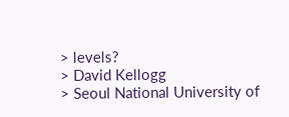> levels?
> David Kellogg
> Seoul National University of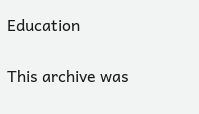Education

This archive was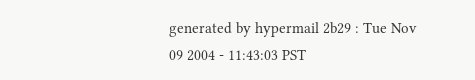generated by hypermail 2b29 : Tue Nov 09 2004 - 11:43:03 PST